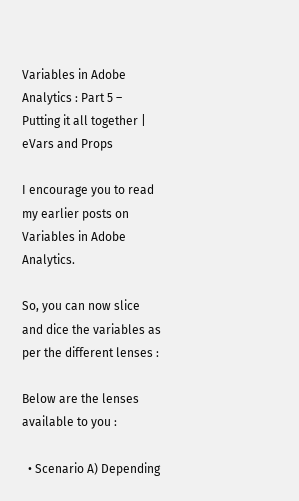Variables in Adobe Analytics : Part 5 – Putting it all together | eVars and Props

I encourage you to read my earlier posts on Variables in Adobe Analytics.

So, you can now slice and dice the variables as per the different lenses :

Below are the lenses available to you :

  • Scenario A) Depending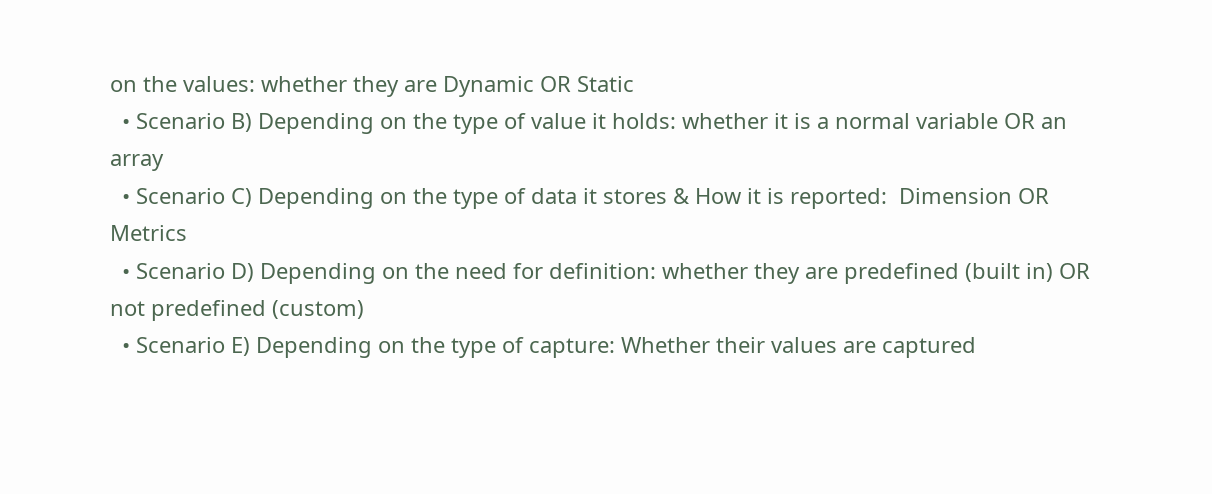on the values: whether they are Dynamic OR Static
  • Scenario B) Depending on the type of value it holds: whether it is a normal variable OR an array
  • Scenario C) Depending on the type of data it stores & How it is reported:  Dimension OR Metrics
  • Scenario D) Depending on the need for definition: whether they are predefined (built in) OR not predefined (custom)
  • Scenario E) Depending on the type of capture: Whether their values are captured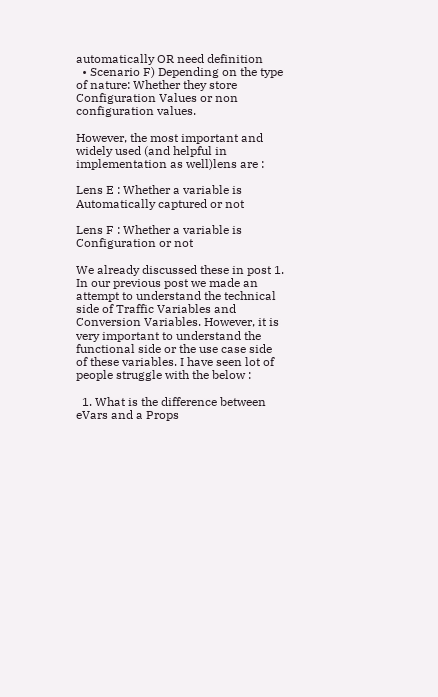automatically OR need definition
  • Scenario F) Depending on the type of nature: Whether they store Configuration Values or non configuration values.

However, the most important and widely used (and helpful in implementation as well)lens are :

Lens E : Whether a variable is Automatically captured or not

Lens F : Whether a variable is Configuration or not

We already discussed these in post 1. In our previous post we made an attempt to understand the technical side of Traffic Variables and Conversion Variables. However, it is very important to understand the functional side or the use case side of these variables. I have seen lot of people struggle with the below :

  1. What is the difference between eVars and a Props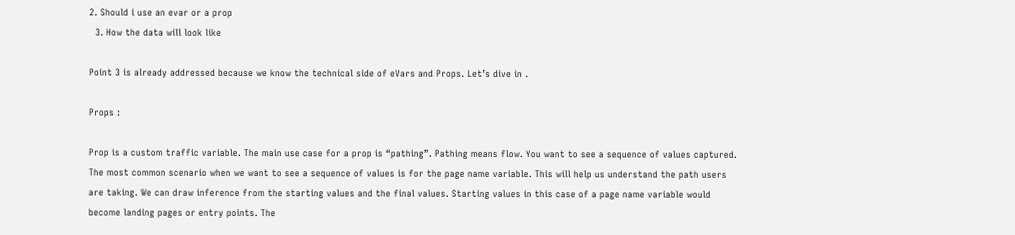2. Should i use an evar or a prop
  3. How the data will look like

Point 3 is already addressed because we know the technical side of eVars and Props. Let’s dive in .

Props :

Prop is a custom traffic variable. The main use case for a prop is “pathing”. Pathing means flow. You want to see a sequence of values captured. The most common scenario when we want to see a sequence of values is for the page name variable. This will help us understand the path users are taking. We can draw inference from the starting values and the final values. Starting values in this case of a page name variable would become landing pages or entry points. The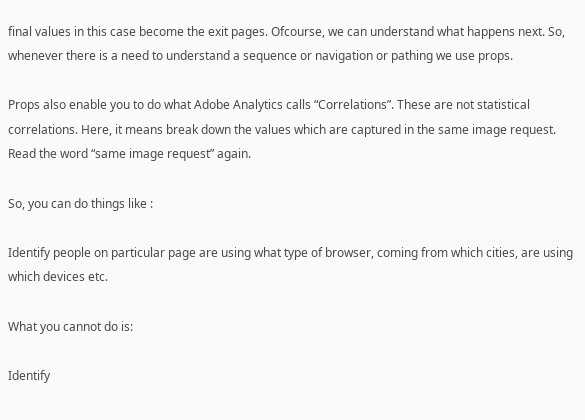final values in this case become the exit pages. Ofcourse, we can understand what happens next. So, whenever there is a need to understand a sequence or navigation or pathing we use props.

Props also enable you to do what Adobe Analytics calls “Correlations”. These are not statistical correlations. Here, it means break down the values which are captured in the same image request. Read the word “same image request” again.

So, you can do things like :

Identify people on particular page are using what type of browser, coming from which cities, are using which devices etc.

What you cannot do is:

Identify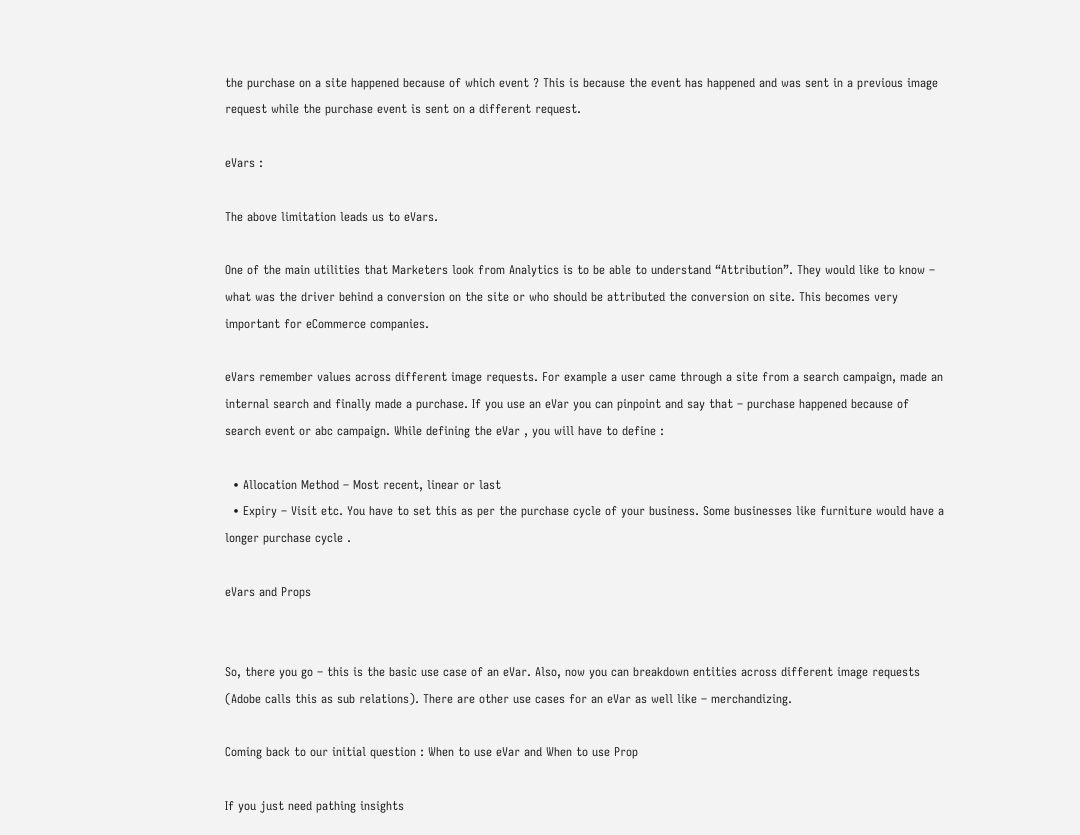the purchase on a site happened because of which event ? This is because the event has happened and was sent in a previous image request while the purchase event is sent on a different request.

eVars :

The above limitation leads us to eVars.

One of the main utilities that Marketers look from Analytics is to be able to understand “Attribution”. They would like to know – what was the driver behind a conversion on the site or who should be attributed the conversion on site. This becomes very important for eCommerce companies.

eVars remember values across different image requests. For example a user came through a site from a search campaign, made an internal search and finally made a purchase. If you use an eVar you can pinpoint and say that – purchase happened because of search event or abc campaign. While defining the eVar , you will have to define :

  • Allocation Method – Most recent, linear or last
  • Expiry – Visit etc. You have to set this as per the purchase cycle of your business. Some businesses like furniture would have a longer purchase cycle .

eVars and Props


So, there you go – this is the basic use case of an eVar. Also, now you can breakdown entities across different image requests (Adobe calls this as sub relations). There are other use cases for an eVar as well like – merchandizing.

Coming back to our initial question : When to use eVar and When to use Prop

If you just need pathing insights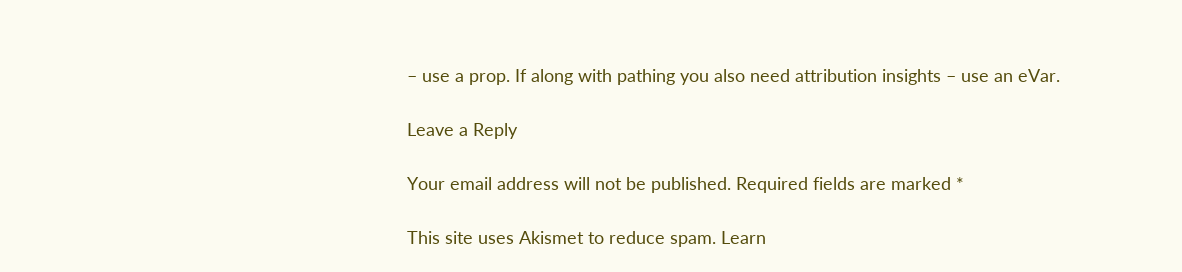– use a prop. If along with pathing you also need attribution insights – use an eVar.

Leave a Reply

Your email address will not be published. Required fields are marked *

This site uses Akismet to reduce spam. Learn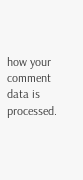how your comment data is processed.